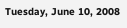Tuesday, June 10, 2008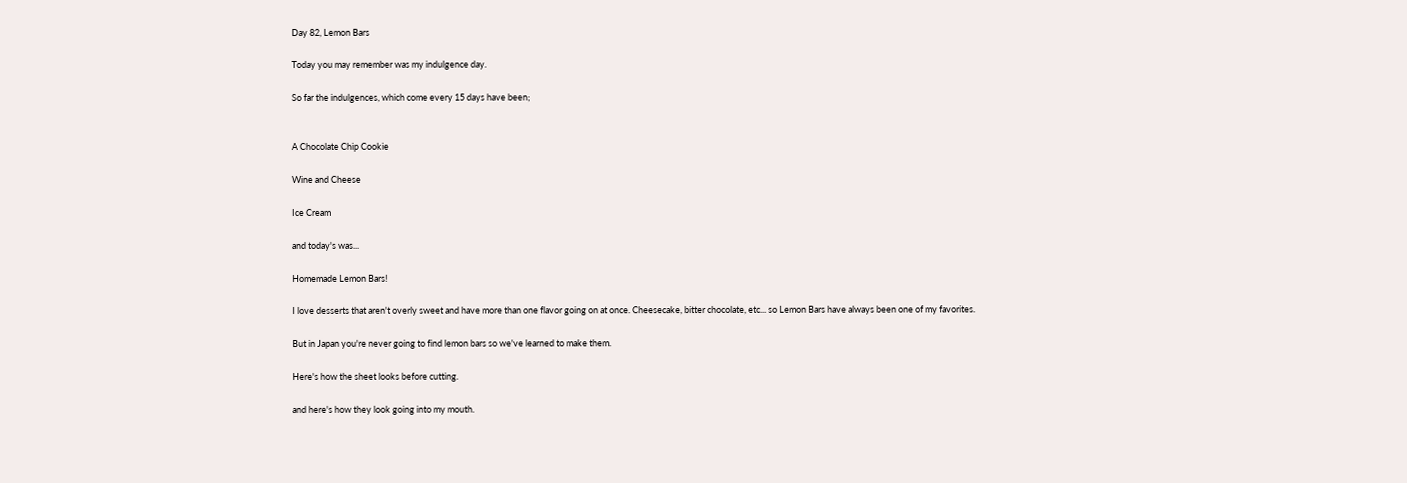Day 82, Lemon Bars

Today you may remember was my indulgence day.

So far the indulgences, which come every 15 days have been;


A Chocolate Chip Cookie

Wine and Cheese

Ice Cream

and today's was...

Homemade Lemon Bars!

I love desserts that aren't overly sweet and have more than one flavor going on at once. Cheesecake, bitter chocolate, etc... so Lemon Bars have always been one of my favorites.

But in Japan you're never going to find lemon bars so we've learned to make them.

Here's how the sheet looks before cutting.

and here's how they look going into my mouth.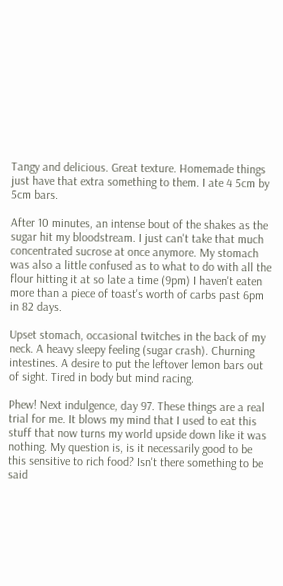Tangy and delicious. Great texture. Homemade things just have that extra something to them. I ate 4 5cm by 5cm bars.

After 10 minutes, an intense bout of the shakes as the sugar hit my bloodstream. I just can't take that much concentrated sucrose at once anymore. My stomach was also a little confused as to what to do with all the flour hitting it at so late a time (9pm) I haven't eaten more than a piece of toast's worth of carbs past 6pm in 82 days.

Upset stomach, occasional twitches in the back of my neck. A heavy sleepy feeling (sugar crash). Churning intestines. A desire to put the leftover lemon bars out of sight. Tired in body but mind racing.

Phew! Next indulgence, day 97. These things are a real trial for me. It blows my mind that I used to eat this stuff that now turns my world upside down like it was nothing. My question is, is it necessarily good to be this sensitive to rich food? Isn't there something to be said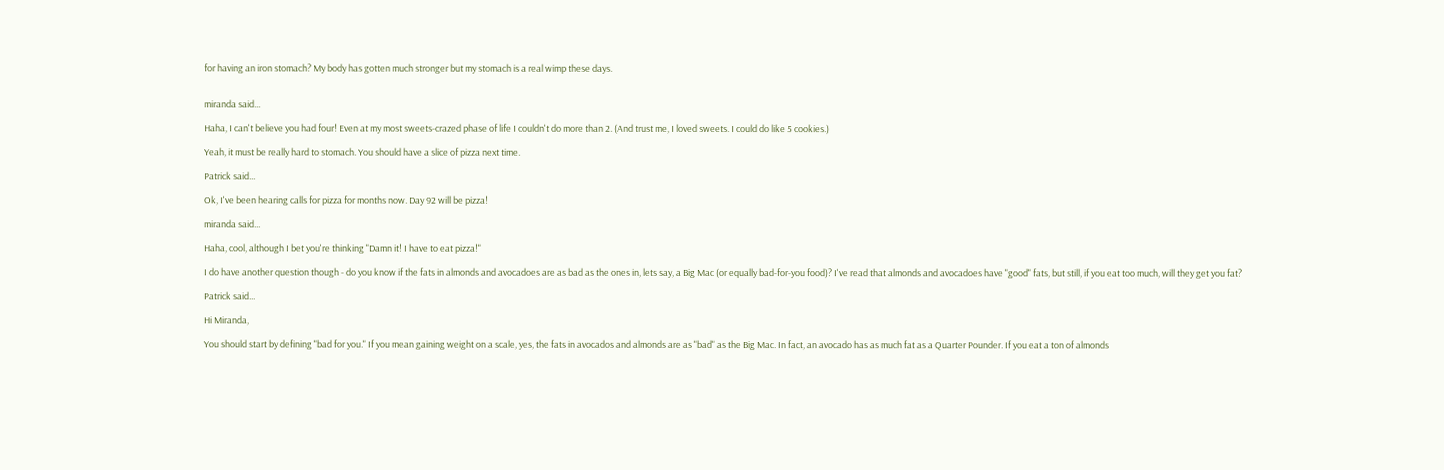for having an iron stomach? My body has gotten much stronger but my stomach is a real wimp these days.


miranda said...

Haha, I can't believe you had four! Even at my most sweets-crazed phase of life I couldn't do more than 2. (And trust me, I loved sweets. I could do like 5 cookies.)

Yeah, it must be really hard to stomach. You should have a slice of pizza next time.

Patrick said...

Ok, I've been hearing calls for pizza for months now. Day 92 will be pizza!

miranda said...

Haha, cool, although I bet you're thinking "Damn it! I have to eat pizza!"

I do have another question though - do you know if the fats in almonds and avocadoes are as bad as the ones in, lets say, a Big Mac (or equally bad-for-you food)? I've read that almonds and avocadoes have "good" fats, but still, if you eat too much, will they get you fat?

Patrick said...

Hi Miranda,

You should start by defining "bad for you." If you mean gaining weight on a scale, yes, the fats in avocados and almonds are as "bad" as the Big Mac. In fact, an avocado has as much fat as a Quarter Pounder. If you eat a ton of almonds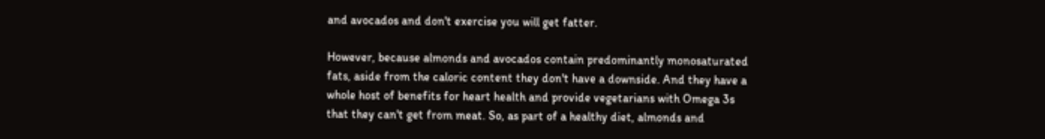and avocados and don't exercise you will get fatter.

However, because almonds and avocados contain predominantly monosaturated fats, aside from the caloric content they don't have a downside. And they have a whole host of benefits for heart health and provide vegetarians with Omega 3s that they can't get from meat. So, as part of a healthy diet, almonds and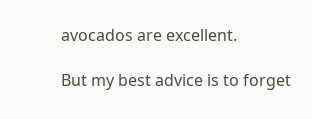avocados are excellent.

But my best advice is to forget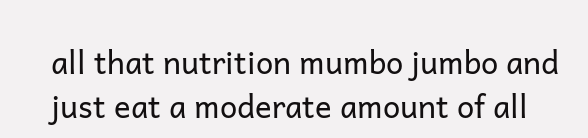all that nutrition mumbo jumbo and just eat a moderate amount of all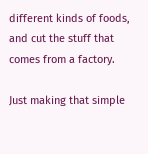different kinds of foods, and cut the stuff that comes from a factory.

Just making that simple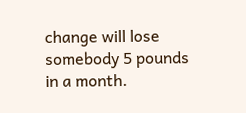change will lose somebody 5 pounds in a month.